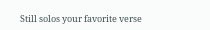Still solos your favorite verse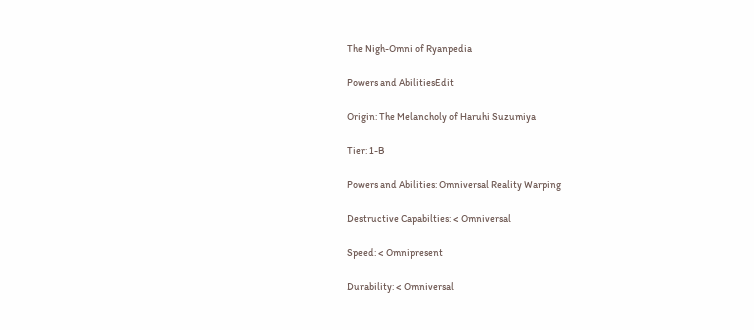The Nigh-Omni of Ryanpedia

Powers and AbilitiesEdit

Origin: The Melancholy of Haruhi Suzumiya

Tier: 1-B

Powers and Abilities: Omniversal Reality Warping

Destructive Capabilties: < Omniversal

Speed: < Omnipresent

Durability: < Omniversal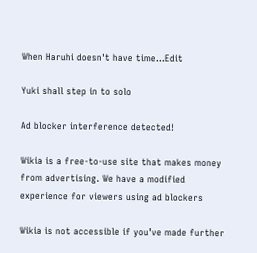When Haruhi doesn't have time...Edit

Yuki shall step in to solo

Ad blocker interference detected!

Wikia is a free-to-use site that makes money from advertising. We have a modified experience for viewers using ad blockers

Wikia is not accessible if you’ve made further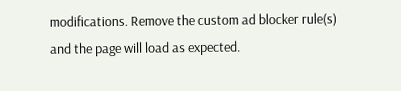modifications. Remove the custom ad blocker rule(s) and the page will load as expected.